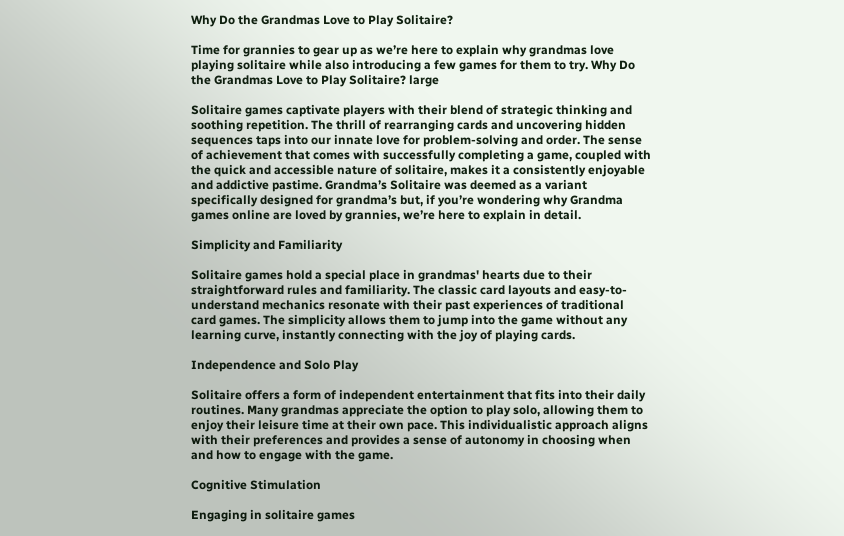Why Do the Grandmas Love to Play Solitaire?

Time for grannies to gear up as we’re here to explain why grandmas love playing solitaire while also introducing a few games for them to try. Why Do the Grandmas Love to Play Solitaire? large

Solitaire games captivate players with their blend of strategic thinking and soothing repetition. The thrill of rearranging cards and uncovering hidden sequences taps into our innate love for problem-solving and order. The sense of achievement that comes with successfully completing a game, coupled with the quick and accessible nature of solitaire, makes it a consistently enjoyable and addictive pastime. Grandma’s Solitaire was deemed as a variant specifically designed for grandma’s but, if you’re wondering why Grandma games online are loved by grannies, we’re here to explain in detail.

Simplicity and Familiarity

Solitaire games hold a special place in grandmas' hearts due to their straightforward rules and familiarity. The classic card layouts and easy-to-understand mechanics resonate with their past experiences of traditional card games. The simplicity allows them to jump into the game without any learning curve, instantly connecting with the joy of playing cards.

Independence and Solo Play

Solitaire offers a form of independent entertainment that fits into their daily routines. Many grandmas appreciate the option to play solo, allowing them to enjoy their leisure time at their own pace. This individualistic approach aligns with their preferences and provides a sense of autonomy in choosing when and how to engage with the game.

Cognitive Stimulation

Engaging in solitaire games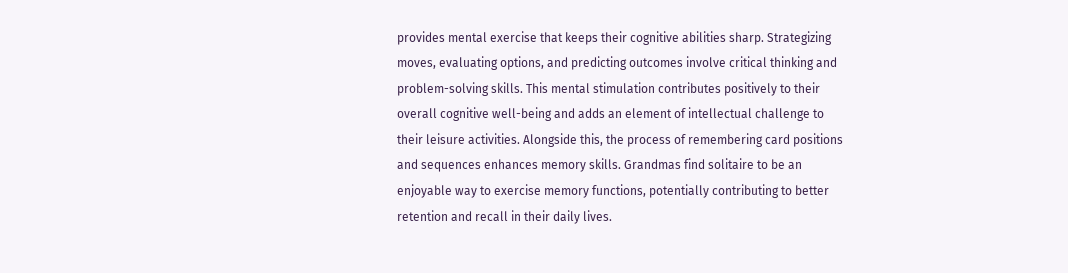provides mental exercise that keeps their cognitive abilities sharp. Strategizing moves, evaluating options, and predicting outcomes involve critical thinking and problem-solving skills. This mental stimulation contributes positively to their overall cognitive well-being and adds an element of intellectual challenge to their leisure activities. Alongside this, the process of remembering card positions and sequences enhances memory skills. Grandmas find solitaire to be an enjoyable way to exercise memory functions, potentially contributing to better retention and recall in their daily lives.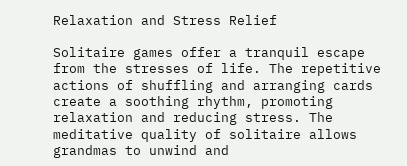Relaxation and Stress Relief

Solitaire games offer a tranquil escape from the stresses of life. The repetitive actions of shuffling and arranging cards create a soothing rhythm, promoting relaxation and reducing stress. The meditative quality of solitaire allows grandmas to unwind and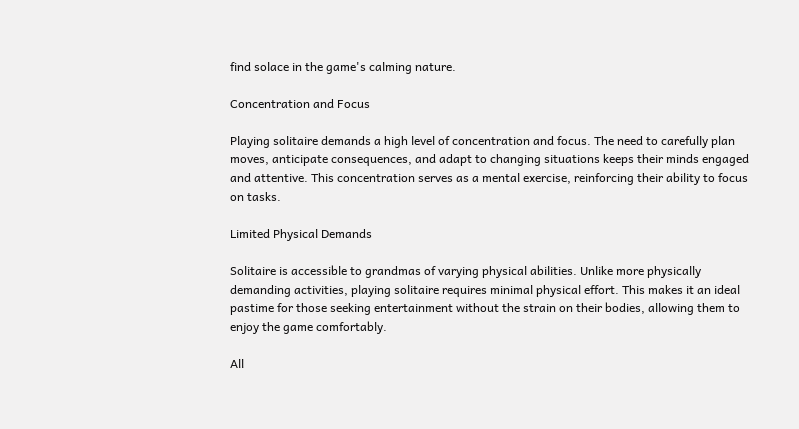find solace in the game's calming nature.

Concentration and Focus

Playing solitaire demands a high level of concentration and focus. The need to carefully plan moves, anticipate consequences, and adapt to changing situations keeps their minds engaged and attentive. This concentration serves as a mental exercise, reinforcing their ability to focus on tasks.

Limited Physical Demands

Solitaire is accessible to grandmas of varying physical abilities. Unlike more physically demanding activities, playing solitaire requires minimal physical effort. This makes it an ideal pastime for those seeking entertainment without the strain on their bodies, allowing them to enjoy the game comfortably.

All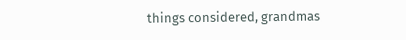things considered, grandmas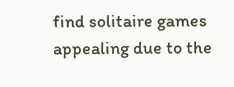find solitaire games appealing due to the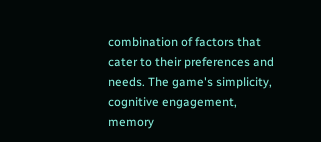combination of factors that cater to their preferences and needs. The game's simplicity, cognitive engagement, memory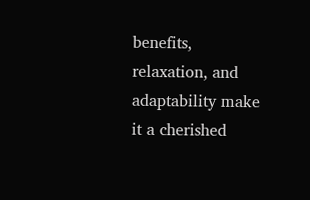benefits, relaxation, and adaptability make it a cherished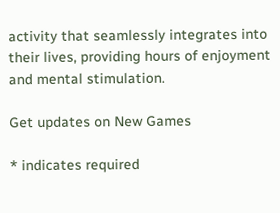activity that seamlessly integrates into their lives, providing hours of enjoyment and mental stimulation.

Get updates on New Games

* indicates required